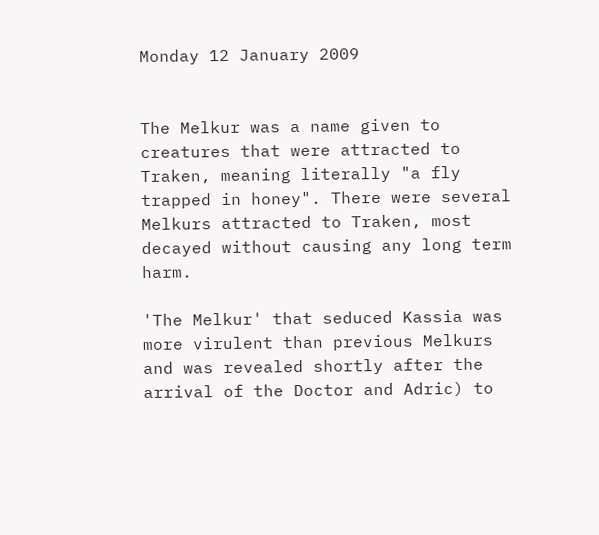Monday 12 January 2009


The Melkur was a name given to creatures that were attracted to Traken, meaning literally "a fly trapped in honey". There were several Melkurs attracted to Traken, most decayed without causing any long term harm.

'The Melkur' that seduced Kassia was more virulent than previous Melkurs and was revealed shortly after the arrival of the Doctor and Adric) to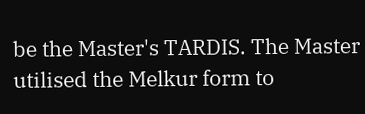be the Master's TARDIS. The Master utilised the Melkur form to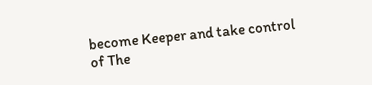become Keeper and take control of The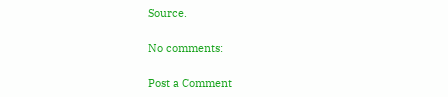Source.

No comments:

Post a Comment